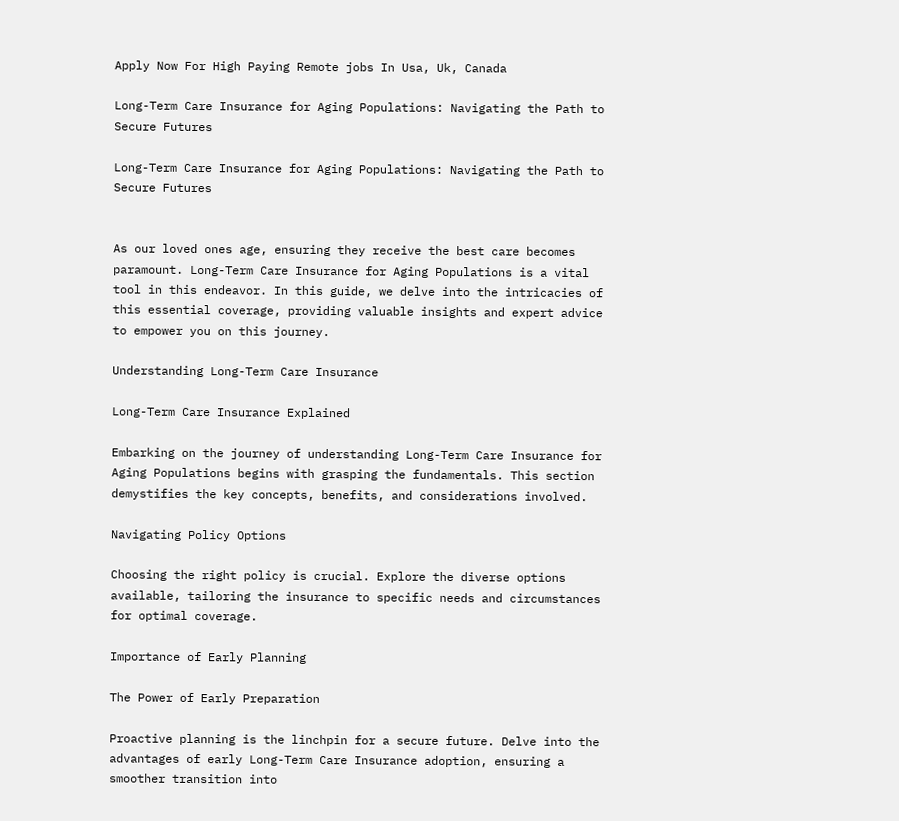Apply Now For High Paying Remote jobs In Usa, Uk, Canada

Long-Term Care Insurance for Aging Populations: Navigating the Path to Secure Futures

Long-Term Care Insurance for Aging Populations: Navigating the Path to Secure Futures


As our loved ones age, ensuring they receive the best care becomes paramount. Long-Term Care Insurance for Aging Populations is a vital tool in this endeavor. In this guide, we delve into the intricacies of this essential coverage, providing valuable insights and expert advice to empower you on this journey.

Understanding Long-Term Care Insurance

Long-Term Care Insurance Explained

Embarking on the journey of understanding Long-Term Care Insurance for Aging Populations begins with grasping the fundamentals. This section demystifies the key concepts, benefits, and considerations involved.

Navigating Policy Options

Choosing the right policy is crucial. Explore the diverse options available, tailoring the insurance to specific needs and circumstances for optimal coverage.

Importance of Early Planning

The Power of Early Preparation

Proactive planning is the linchpin for a secure future. Delve into the advantages of early Long-Term Care Insurance adoption, ensuring a smoother transition into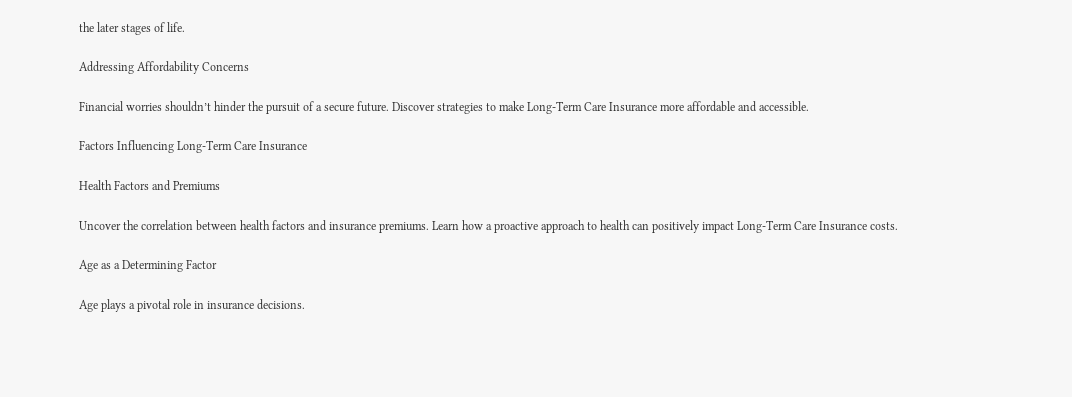the later stages of life.

Addressing Affordability Concerns

Financial worries shouldn’t hinder the pursuit of a secure future. Discover strategies to make Long-Term Care Insurance more affordable and accessible.

Factors Influencing Long-Term Care Insurance

Health Factors and Premiums

Uncover the correlation between health factors and insurance premiums. Learn how a proactive approach to health can positively impact Long-Term Care Insurance costs.

Age as a Determining Factor

Age plays a pivotal role in insurance decisions.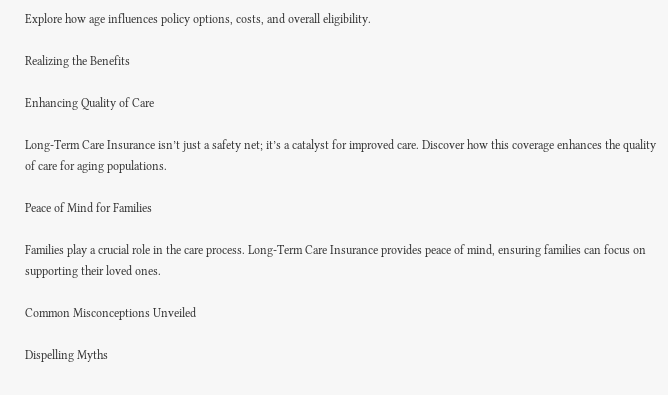Explore how age influences policy options, costs, and overall eligibility.

Realizing the Benefits

Enhancing Quality of Care

Long-Term Care Insurance isn’t just a safety net; it’s a catalyst for improved care. Discover how this coverage enhances the quality of care for aging populations.

Peace of Mind for Families

Families play a crucial role in the care process. Long-Term Care Insurance provides peace of mind, ensuring families can focus on supporting their loved ones.

Common Misconceptions Unveiled

Dispelling Myths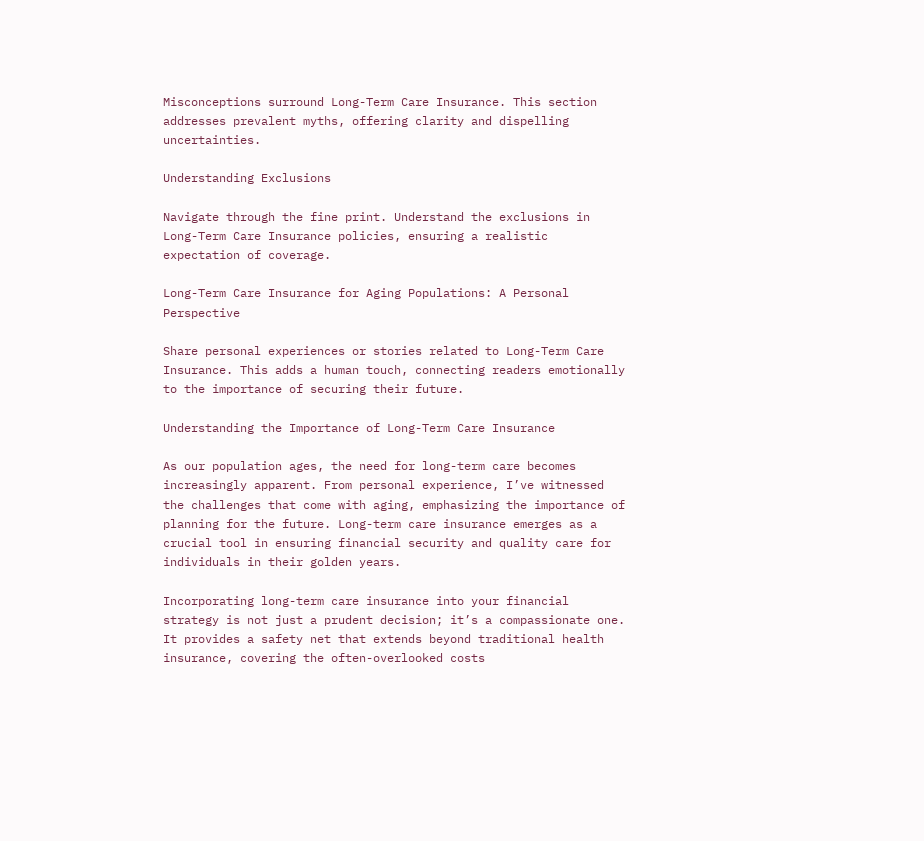Misconceptions surround Long-Term Care Insurance. This section addresses prevalent myths, offering clarity and dispelling uncertainties.

Understanding Exclusions

Navigate through the fine print. Understand the exclusions in Long-Term Care Insurance policies, ensuring a realistic expectation of coverage.

Long-Term Care Insurance for Aging Populations: A Personal Perspective

Share personal experiences or stories related to Long-Term Care Insurance. This adds a human touch, connecting readers emotionally to the importance of securing their future.

Understanding the Importance of Long-Term Care Insurance

As our population ages, the need for long-term care becomes increasingly apparent. From personal experience, I’ve witnessed the challenges that come with aging, emphasizing the importance of planning for the future. Long-term care insurance emerges as a crucial tool in ensuring financial security and quality care for individuals in their golden years.

Incorporating long-term care insurance into your financial strategy is not just a prudent decision; it’s a compassionate one. It provides a safety net that extends beyond traditional health insurance, covering the often-overlooked costs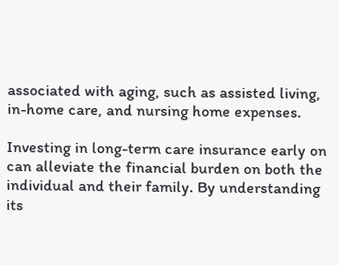associated with aging, such as assisted living, in-home care, and nursing home expenses.

Investing in long-term care insurance early on can alleviate the financial burden on both the individual and their family. By understanding its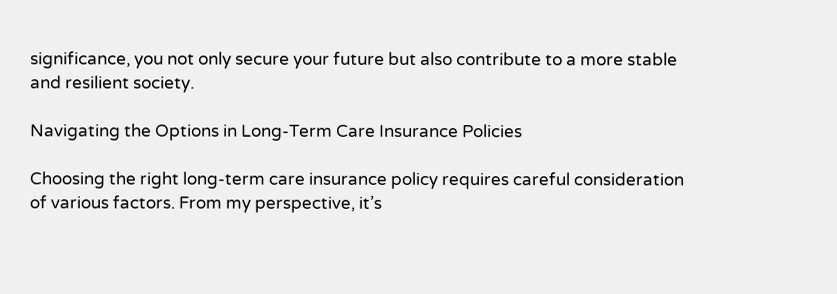significance, you not only secure your future but also contribute to a more stable and resilient society.

Navigating the Options in Long-Term Care Insurance Policies

Choosing the right long-term care insurance policy requires careful consideration of various factors. From my perspective, it’s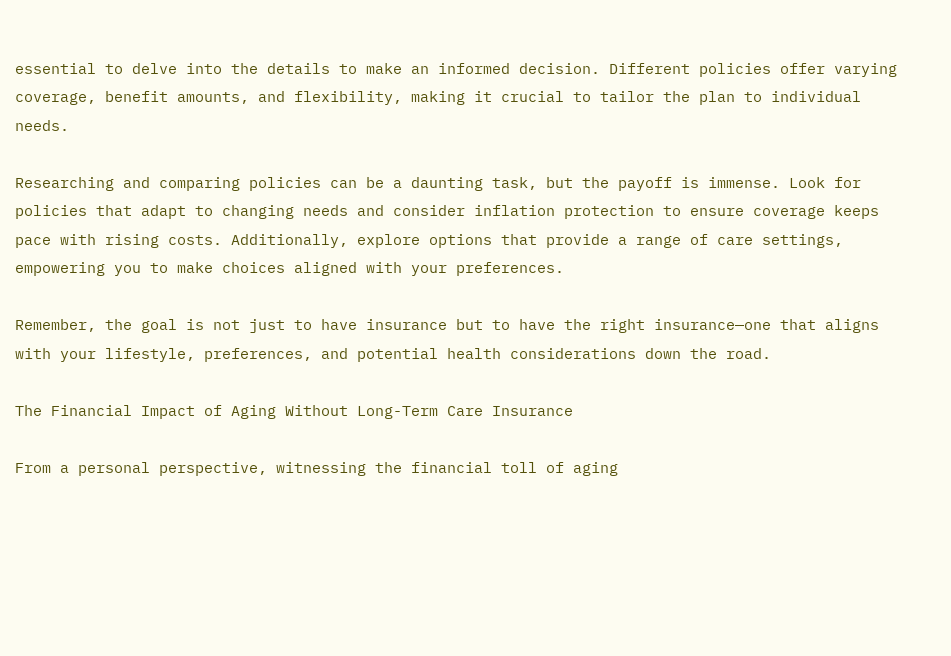essential to delve into the details to make an informed decision. Different policies offer varying coverage, benefit amounts, and flexibility, making it crucial to tailor the plan to individual needs.

Researching and comparing policies can be a daunting task, but the payoff is immense. Look for policies that adapt to changing needs and consider inflation protection to ensure coverage keeps pace with rising costs. Additionally, explore options that provide a range of care settings, empowering you to make choices aligned with your preferences.

Remember, the goal is not just to have insurance but to have the right insurance—one that aligns with your lifestyle, preferences, and potential health considerations down the road.

The Financial Impact of Aging Without Long-Term Care Insurance

From a personal perspective, witnessing the financial toll of aging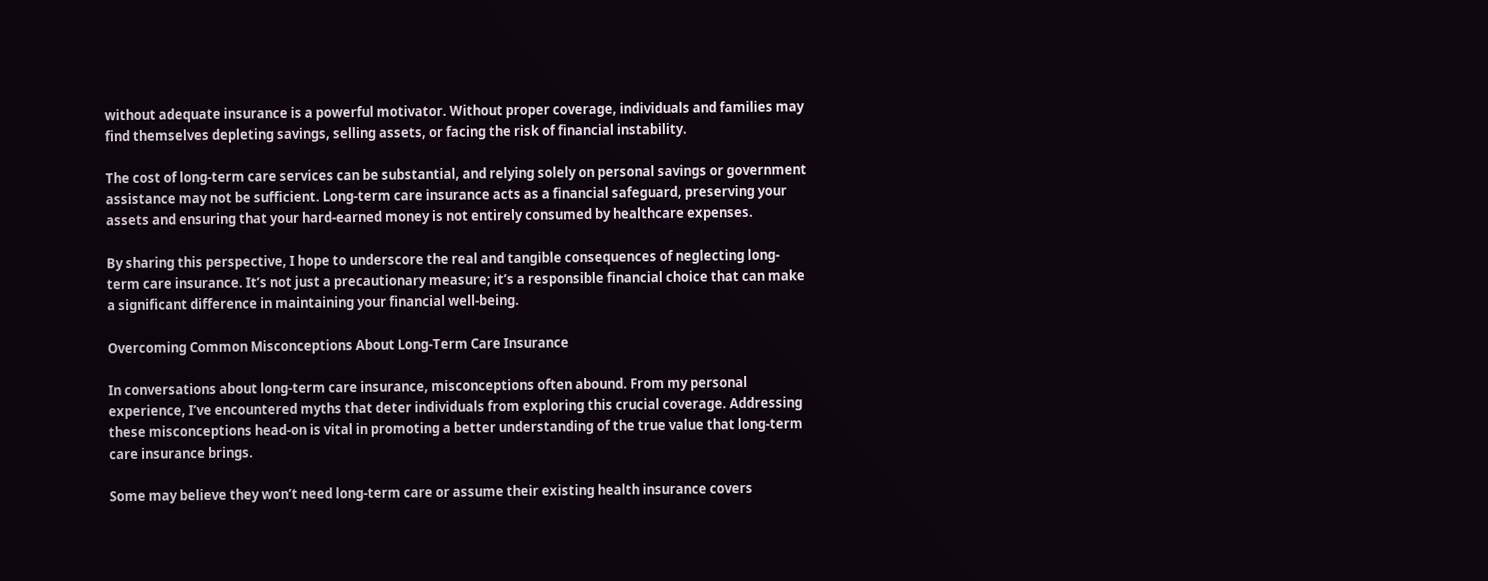without adequate insurance is a powerful motivator. Without proper coverage, individuals and families may find themselves depleting savings, selling assets, or facing the risk of financial instability.

The cost of long-term care services can be substantial, and relying solely on personal savings or government assistance may not be sufficient. Long-term care insurance acts as a financial safeguard, preserving your assets and ensuring that your hard-earned money is not entirely consumed by healthcare expenses.

By sharing this perspective, I hope to underscore the real and tangible consequences of neglecting long-term care insurance. It’s not just a precautionary measure; it’s a responsible financial choice that can make a significant difference in maintaining your financial well-being.

Overcoming Common Misconceptions About Long-Term Care Insurance

In conversations about long-term care insurance, misconceptions often abound. From my personal experience, I’ve encountered myths that deter individuals from exploring this crucial coverage. Addressing these misconceptions head-on is vital in promoting a better understanding of the true value that long-term care insurance brings.

Some may believe they won’t need long-term care or assume their existing health insurance covers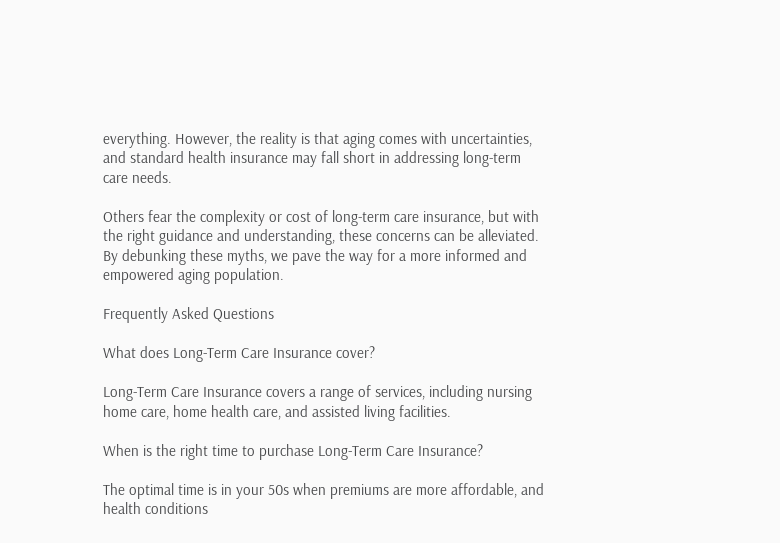everything. However, the reality is that aging comes with uncertainties, and standard health insurance may fall short in addressing long-term care needs.

Others fear the complexity or cost of long-term care insurance, but with the right guidance and understanding, these concerns can be alleviated. By debunking these myths, we pave the way for a more informed and empowered aging population.

Frequently Asked Questions

What does Long-Term Care Insurance cover?

Long-Term Care Insurance covers a range of services, including nursing home care, home health care, and assisted living facilities.

When is the right time to purchase Long-Term Care Insurance?

The optimal time is in your 50s when premiums are more affordable, and health conditions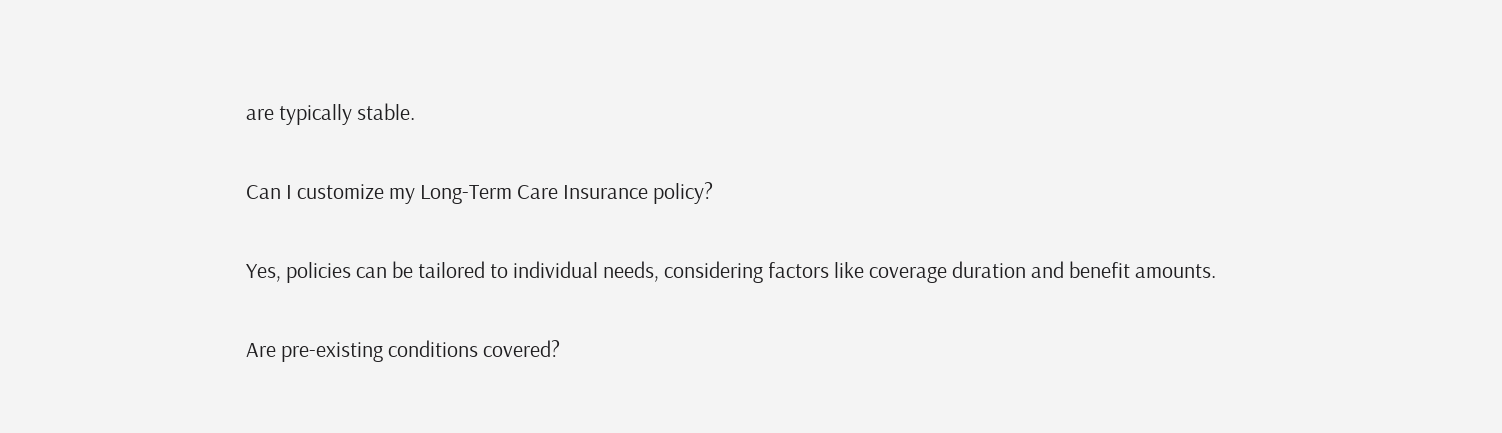are typically stable.

Can I customize my Long-Term Care Insurance policy?

Yes, policies can be tailored to individual needs, considering factors like coverage duration and benefit amounts.

Are pre-existing conditions covered?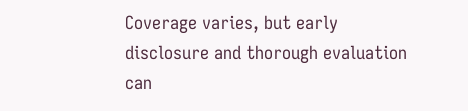Coverage varies, but early disclosure and thorough evaluation can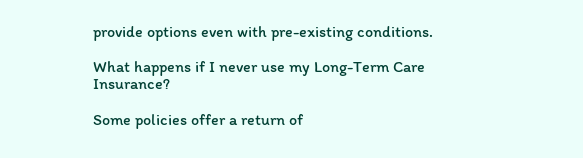provide options even with pre-existing conditions.

What happens if I never use my Long-Term Care Insurance?

Some policies offer a return of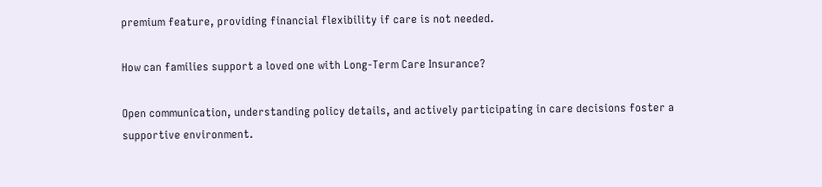premium feature, providing financial flexibility if care is not needed.

How can families support a loved one with Long-Term Care Insurance?

Open communication, understanding policy details, and actively participating in care decisions foster a supportive environment.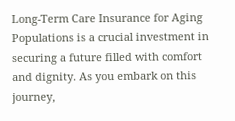Long-Term Care Insurance for Aging Populations is a crucial investment in securing a future filled with comfort and dignity. As you embark on this journey,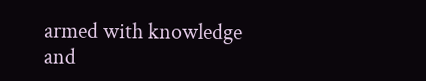armed with knowledge and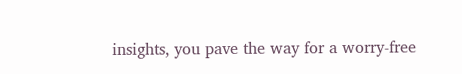insights, you pave the way for a worry-free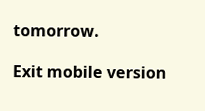tomorrow.

Exit mobile version